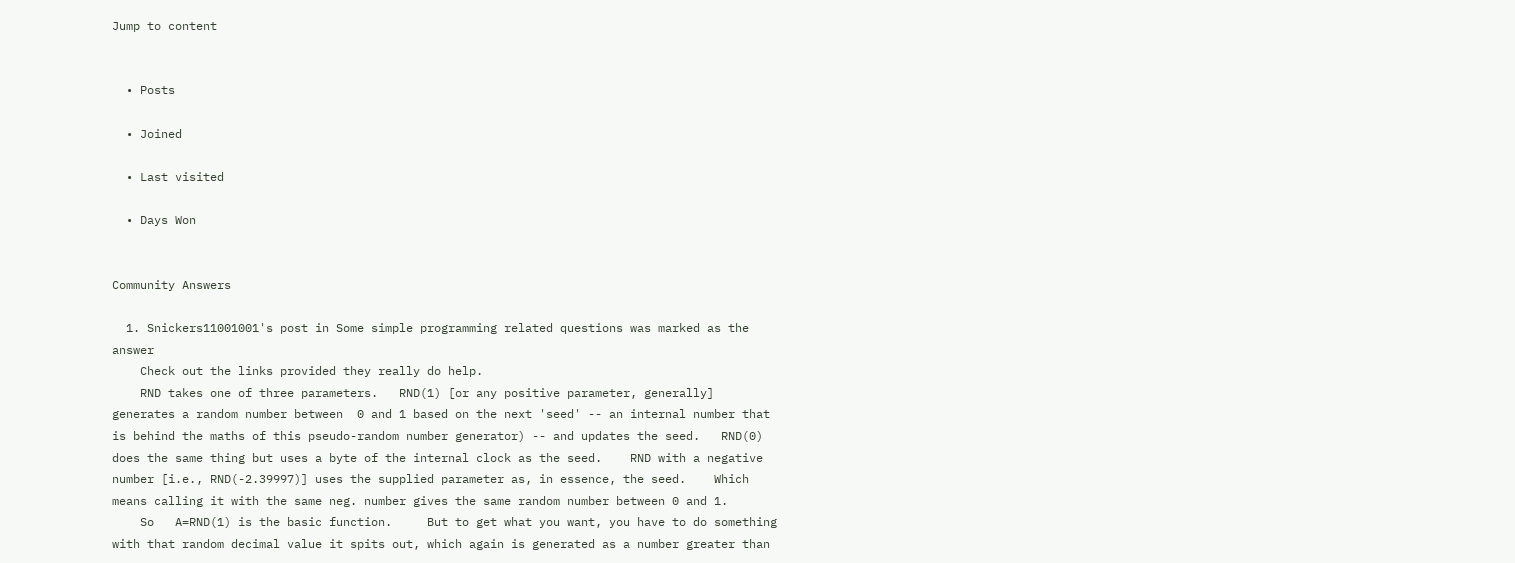Jump to content


  • Posts

  • Joined

  • Last visited

  • Days Won


Community Answers

  1. Snickers11001001's post in Some simple programming related questions was marked as the answer
    Check out the links provided they really do help.
    RND takes one of three parameters.   RND(1) [or any positive parameter, generally] generates a random number between  0 and 1 based on the next 'seed' -- an internal number that is behind the maths of this pseudo-random number generator) -- and updates the seed.   RND(0) does the same thing but uses a byte of the internal clock as the seed.    RND with a negative number [i.e., RND(-2.39997)] uses the supplied parameter as, in essence, the seed.    Which means calling it with the same neg. number gives the same random number between 0 and 1.
    So   A=RND(1) is the basic function.     But to get what you want, you have to do something with that random decimal value it spits out, which again is generated as a number greater than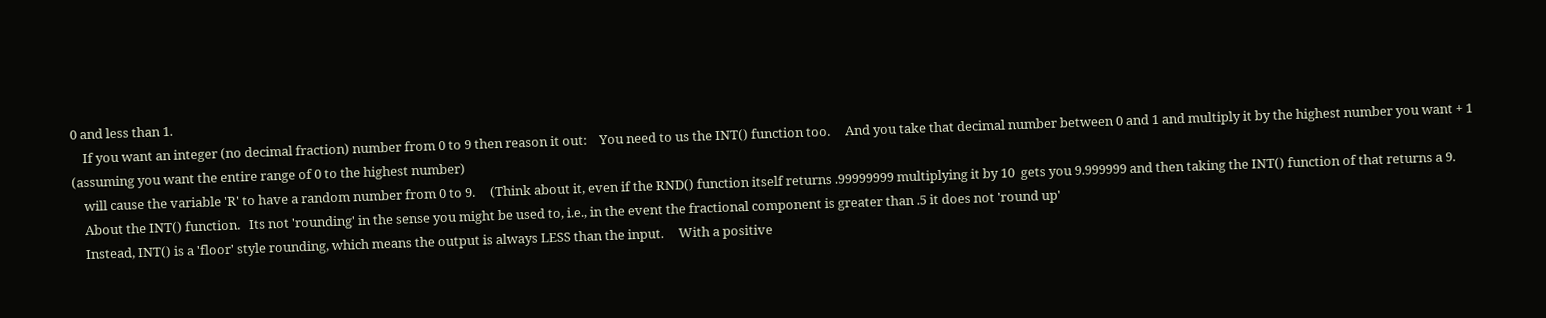0 and less than 1.
    If you want an integer (no decimal fraction) number from 0 to 9 then reason it out:    You need to us the INT() function too.     And you take that decimal number between 0 and 1 and multiply it by the highest number you want + 1 (assuming you want the entire range of 0 to the highest number)
    will cause the variable 'R' to have a random number from 0 to 9.     (Think about it, even if the RND() function itself returns .99999999 multiplying it by 10  gets you 9.999999 and then taking the INT() function of that returns a 9.
    About the INT() function.   Its not 'rounding' in the sense you might be used to, i.e., in the event the fractional component is greater than .5 it does not 'round up'
    Instead, INT() is a 'floor' style rounding, which means the output is always LESS than the input.     With a positive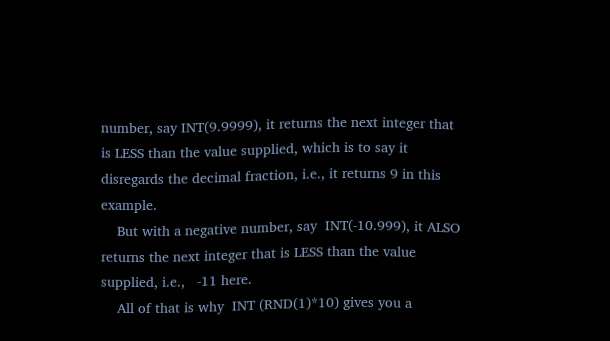number, say INT(9.9999), it returns the next integer that is LESS than the value supplied, which is to say it disregards the decimal fraction, i.e., it returns 9 in this example.
    But with a negative number, say  INT(-10.999), it ALSO returns the next integer that is LESS than the value supplied, i.e.,   -11 here.
    All of that is why  INT (RND(1)*10) gives you a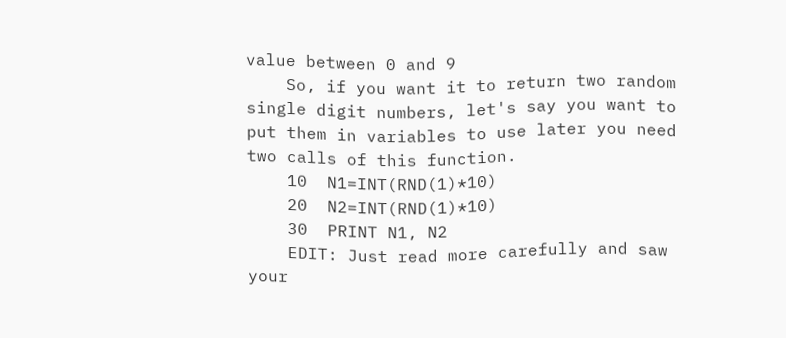value between 0 and 9
    So, if you want it to return two random single digit numbers, let's say you want to put them in variables to use later you need two calls of this function.
    10  N1=INT(RND(1)*10)
    20  N2=INT(RND(1)*10)
    30  PRINT N1, N2
    EDIT: Just read more carefully and saw your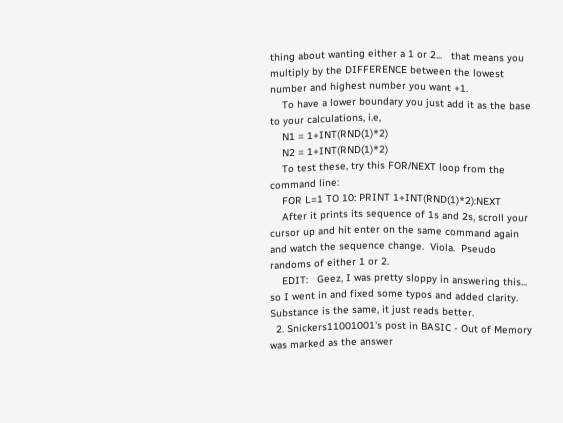thing about wanting either a 1 or 2...   that means you multiply by the DIFFERENCE between the lowest number and highest number you want +1.
    To have a lower boundary you just add it as the base to your calculations, i.e,
    N1 = 1+INT(RND(1)*2)
    N2 = 1+INT(RND(1)*2)
    To test these, try this FOR/NEXT loop from the command line:
    FOR L=1 TO 10: PRINT 1+INT(RND(1)*2):NEXT
    After it prints its sequence of 1s and 2s, scroll your cursor up and hit enter on the same command again and watch the sequence change.  Viola.  Pseudo randoms of either 1 or 2.
    EDIT:   Geez, I was pretty sloppy in answering this...  so I went in and fixed some typos and added clarity.   Substance is the same, it just reads better.
  2. Snickers11001001's post in BASIC - Out of Memory was marked as the answer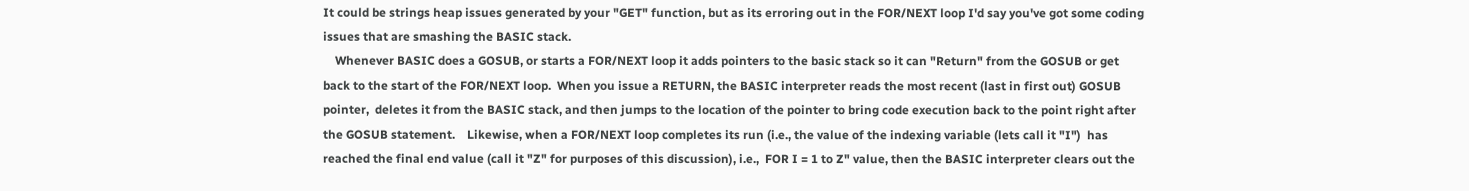It could be strings heap issues generated by your "GET" function, but as its erroring out in the FOR/NEXT loop I'd say you've got some coding issues that are smashing the BASIC stack.
    Whenever BASIC does a GOSUB, or starts a FOR/NEXT loop it adds pointers to the basic stack so it can "Return" from the GOSUB or get back to the start of the FOR/NEXT loop.  When you issue a RETURN, the BASIC interpreter reads the most recent (last in first out) GOSUB pointer,  deletes it from the BASIC stack, and then jumps to the location of the pointer to bring code execution back to the point right after the GOSUB statement.    Likewise, when a FOR/NEXT loop completes its run (i.e., the value of the indexing variable (lets call it "I")  has reached the final end value (call it "Z" for purposes of this discussion), i.e.,  FOR I = 1 to Z" value, then the BASIC interpreter clears out the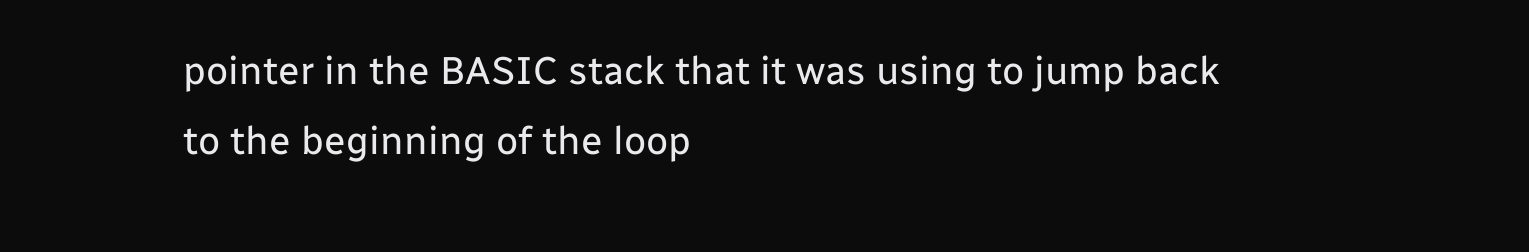pointer in the BASIC stack that it was using to jump back to the beginning of the loop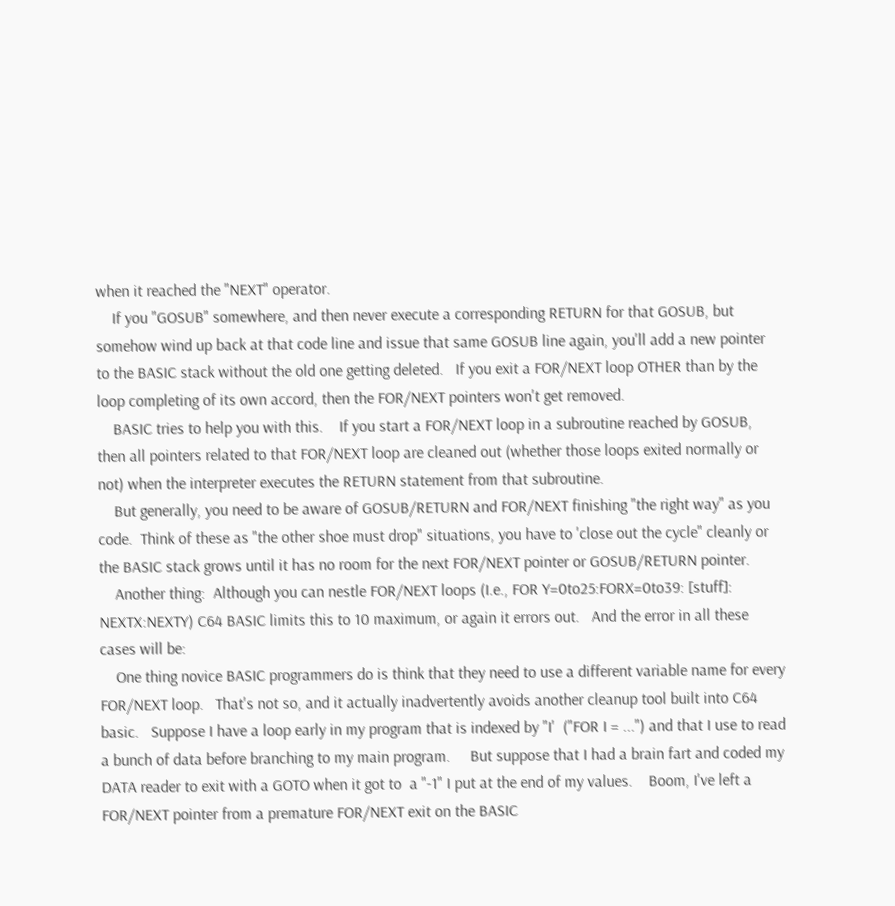when it reached the "NEXT" operator.
    If you "GOSUB" somewhere, and then never execute a corresponding RETURN for that GOSUB, but somehow wind up back at that code line and issue that same GOSUB line again, you'll add a new pointer to the BASIC stack without the old one getting deleted.   If you exit a FOR/NEXT loop OTHER than by the loop completing of its own accord, then the FOR/NEXT pointers won't get removed.
    BASIC tries to help you with this.    If you start a FOR/NEXT loop in a subroutine reached by GOSUB, then all pointers related to that FOR/NEXT loop are cleaned out (whether those loops exited normally or not) when the interpreter executes the RETURN statement from that subroutine.
    But generally, you need to be aware of GOSUB/RETURN and FOR/NEXT finishing "the right way" as you code.  Think of these as "the other shoe must drop" situations, you have to 'close out the cycle" cleanly or the BASIC stack grows until it has no room for the next FOR/NEXT pointer or GOSUB/RETURN pointer.
    Another thing:  Although you can nestle FOR/NEXT loops (I.e., FOR Y=0to25:FORX=0to39: [stuff]: NEXTX:NEXTY) C64 BASIC limits this to 10 maximum, or again it errors out.   And the error in all these cases will be:
    One thing novice BASIC programmers do is think that they need to use a different variable name for every FOR/NEXT loop.   That's not so, and it actually inadvertently avoids another cleanup tool built into C64 basic.   Suppose I have a loop early in my program that is indexed by "I'  ("FOR I = ...") and that I use to read a bunch of data before branching to my main program.     But suppose that I had a brain fart and coded my DATA reader to exit with a GOTO when it got to  a "-1" I put at the end of my values.    Boom, I've left a FOR/NEXT pointer from a premature FOR/NEXT exit on the BASIC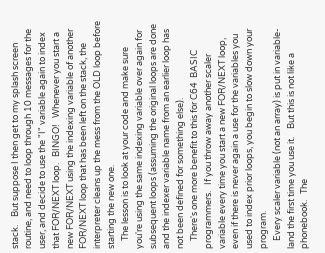stack.    But suppose I then get to my splash screen routine, and need to loop through 10 messages for the user, and decide to use the "I" variable again to index that FOR/NEXT loop.   BINGO!   Whenever you start a new FOR/NEXT using the indexing variable of another FOR/NEXT loop that has been left on the stack, the interpreter cleans up the mess from the OLD loop before starting the new one.
    The lesson is to look at your code and make sure you're using the same indexing variable over again for subsequent loops (assuming the original loops are done and the indexer variable name from an earlier loop has not been defined for something else).
    There's one more benefit to this for C64  BASIC programmers.   If you throw away another scaler variable every time you start a new FOR/NEXT loop, even if there is never again a use for the variables you used to index prior loops, you begin to slow down your program.
    Every scaler variable (not an array) is put in variable-land the first time you use it.    But this is not like a phonebook.   The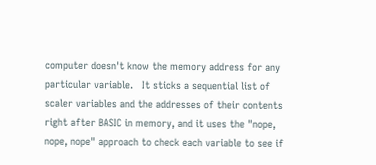computer doesn't know the memory address for any particular variable.   It sticks a sequential list of scaler variables and the addresses of their contents right after BASIC in memory, and it uses the "nope, nope, nope" approach to check each variable to see if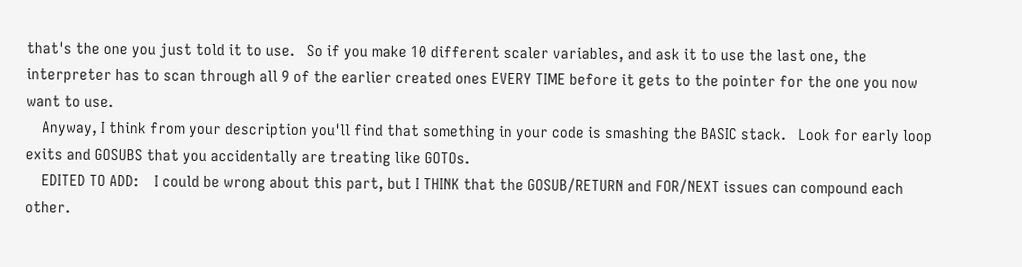that's the one you just told it to use.   So if you make 10 different scaler variables, and ask it to use the last one, the interpreter has to scan through all 9 of the earlier created ones EVERY TIME before it gets to the pointer for the one you now want to use.
    Anyway, I think from your description you'll find that something in your code is smashing the BASIC stack.   Look for early loop exits and GOSUBS that you accidentally are treating like GOTOs.
    EDITED TO ADD:    I could be wrong about this part, but I THINK that the GOSUB/RETURN and FOR/NEXT issues can compound each other.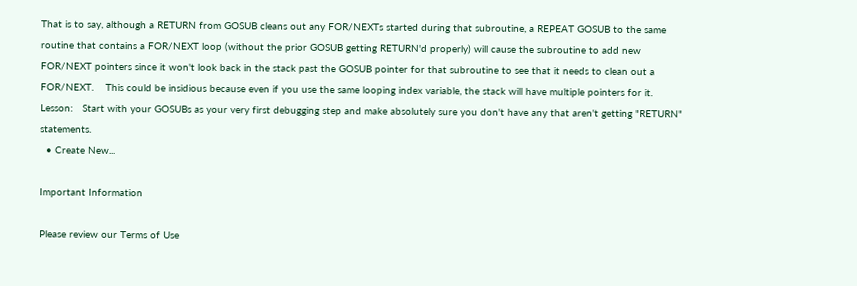That is to say, although a RETURN from GOSUB cleans out any FOR/NEXTs started during that subroutine, a REPEAT GOSUB to the same routine that contains a FOR/NEXT loop (without the prior GOSUB getting RETURN'd properly) will cause the subroutine to add new FOR/NEXT pointers since it won't look back in the stack past the GOSUB pointer for that subroutine to see that it needs to clean out a FOR/NEXT.    This could be insidious because even if you use the same looping index variable, the stack will have multiple pointers for it.   Lesson:   Start with your GOSUBs as your very first debugging step and make absolutely sure you don't have any that aren't getting "RETURN" statements.
  • Create New...

Important Information

Please review our Terms of Use